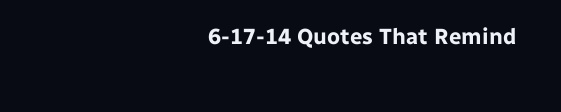6-17-14 Quotes That Remind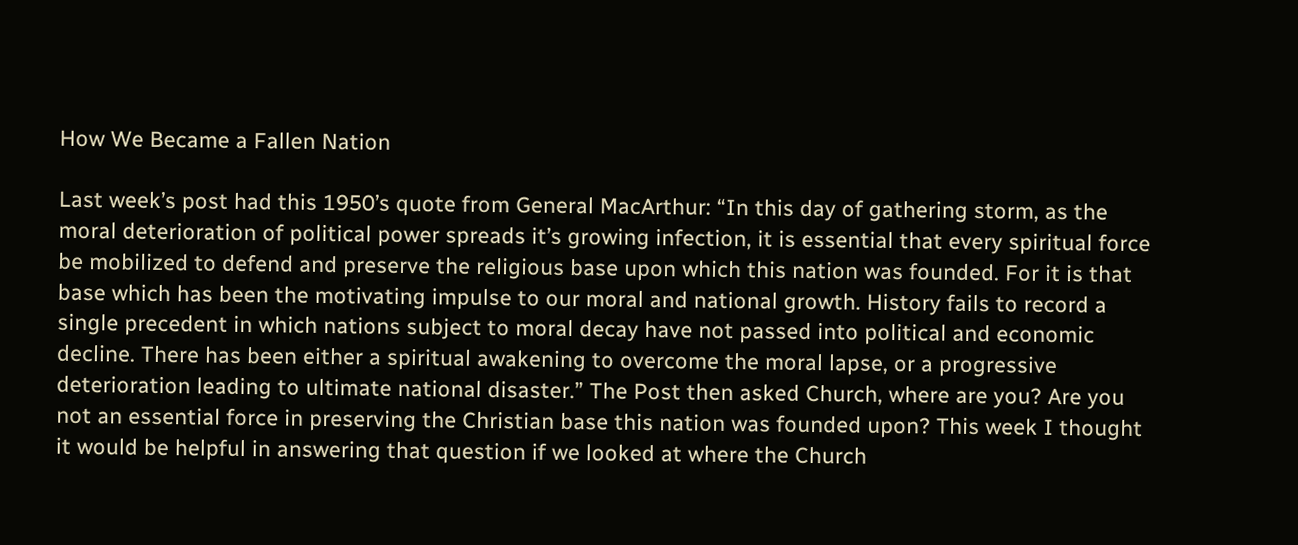How We Became a Fallen Nation

Last week’s post had this 1950’s quote from General MacArthur: “In this day of gathering storm, as the moral deterioration of political power spreads it’s growing infection, it is essential that every spiritual force be mobilized to defend and preserve the religious base upon which this nation was founded. For it is that base which has been the motivating impulse to our moral and national growth. History fails to record a single precedent in which nations subject to moral decay have not passed into political and economic decline. There has been either a spiritual awakening to overcome the moral lapse, or a progressive deterioration leading to ultimate national disaster.” The Post then asked Church, where are you? Are you not an essential force in preserving the Christian base this nation was founded upon? This week I thought it would be helpful in answering that question if we looked at where the Church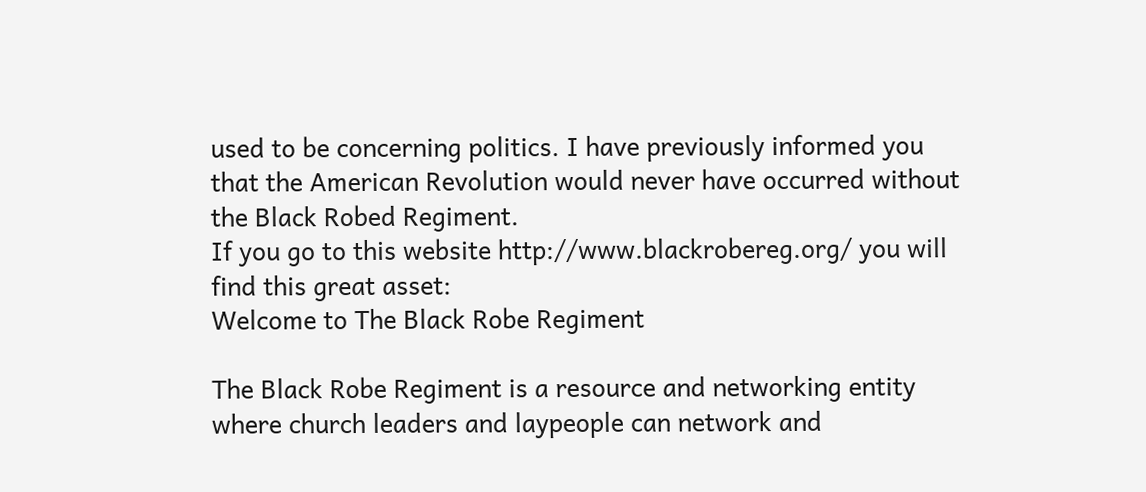used to be concerning politics. I have previously informed you that the American Revolution would never have occurred without the Black Robed Regiment.
If you go to this website http://www.blackrobereg.org/ you will find this great asset:
Welcome to The Black Robe Regiment

The Black Robe Regiment is a resource and networking entity where church leaders and laypeople can network and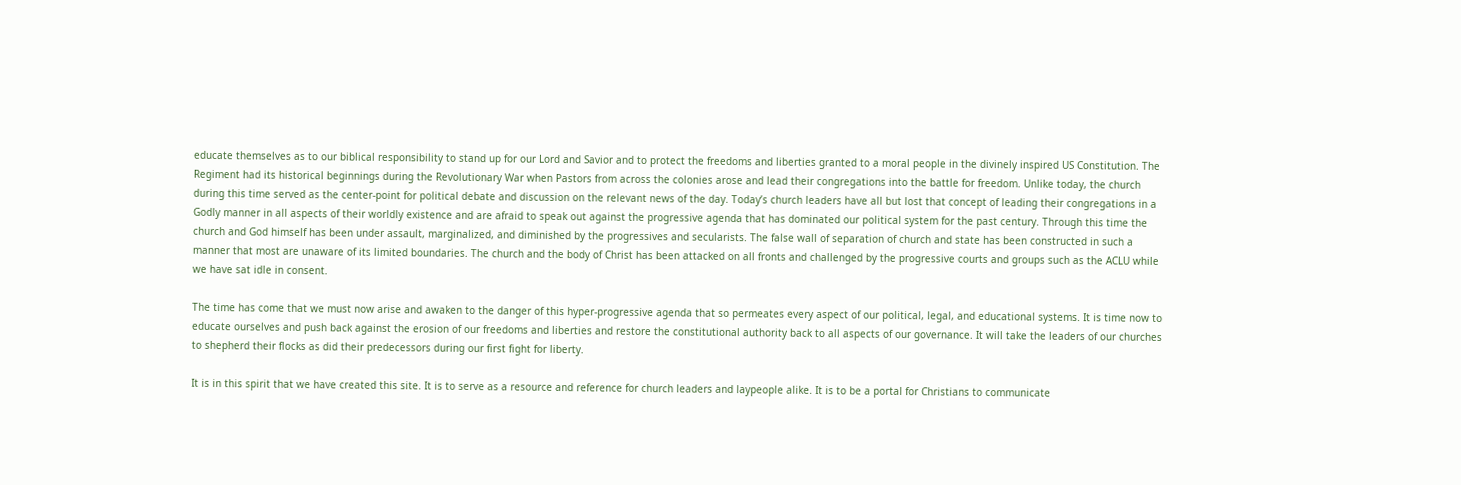educate themselves as to our biblical responsibility to stand up for our Lord and Savior and to protect the freedoms and liberties granted to a moral people in the divinely inspired US Constitution. The Regiment had its historical beginnings during the Revolutionary War when Pastors from across the colonies arose and lead their congregations into the battle for freedom. Unlike today, the church during this time served as the center-point for political debate and discussion on the relevant news of the day. Today’s church leaders have all but lost that concept of leading their congregations in a Godly manner in all aspects of their worldly existence and are afraid to speak out against the progressive agenda that has dominated our political system for the past century. Through this time the church and God himself has been under assault, marginalized, and diminished by the progressives and secularists. The false wall of separation of church and state has been constructed in such a manner that most are unaware of its limited boundaries. The church and the body of Christ has been attacked on all fronts and challenged by the progressive courts and groups such as the ACLU while we have sat idle in consent.

The time has come that we must now arise and awaken to the danger of this hyper-progressive agenda that so permeates every aspect of our political, legal, and educational systems. It is time now to educate ourselves and push back against the erosion of our freedoms and liberties and restore the constitutional authority back to all aspects of our governance. It will take the leaders of our churches to shepherd their flocks as did their predecessors during our first fight for liberty.

It is in this spirit that we have created this site. It is to serve as a resource and reference for church leaders and laypeople alike. It is to be a portal for Christians to communicate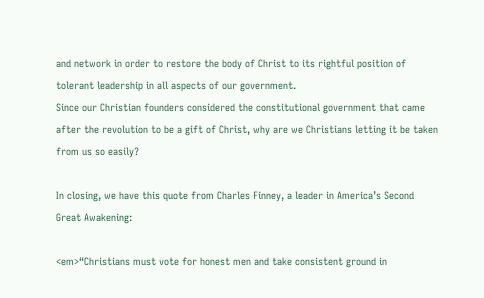and network in order to restore the body of Christ to its rightful position of tolerant leadership in all aspects of our government.
Since our Christian founders considered the constitutional government that came after the revolution to be a gift of Christ, why are we Christians letting it be taken from us so easily?

In closing, we have this quote from Charles Finney, a leader in America’s Second Great Awakening:

<em>“Christians must vote for honest men and take consistent ground in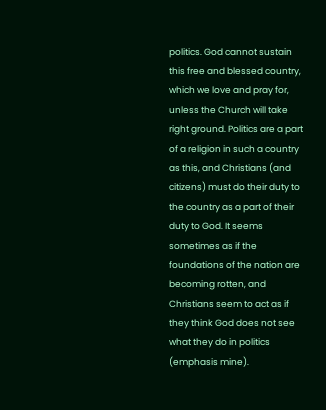politics. God cannot sustain this free and blessed country, which we love and pray for, unless the Church will take right ground. Politics are a part of a religion in such a country as this, and Christians (and citizens) must do their duty to the country as a part of their duty to God. It seems sometimes as if the foundations of the nation are becoming rotten, and Christians seem to act as if they think God does not see what they do in politics (emphasis mine).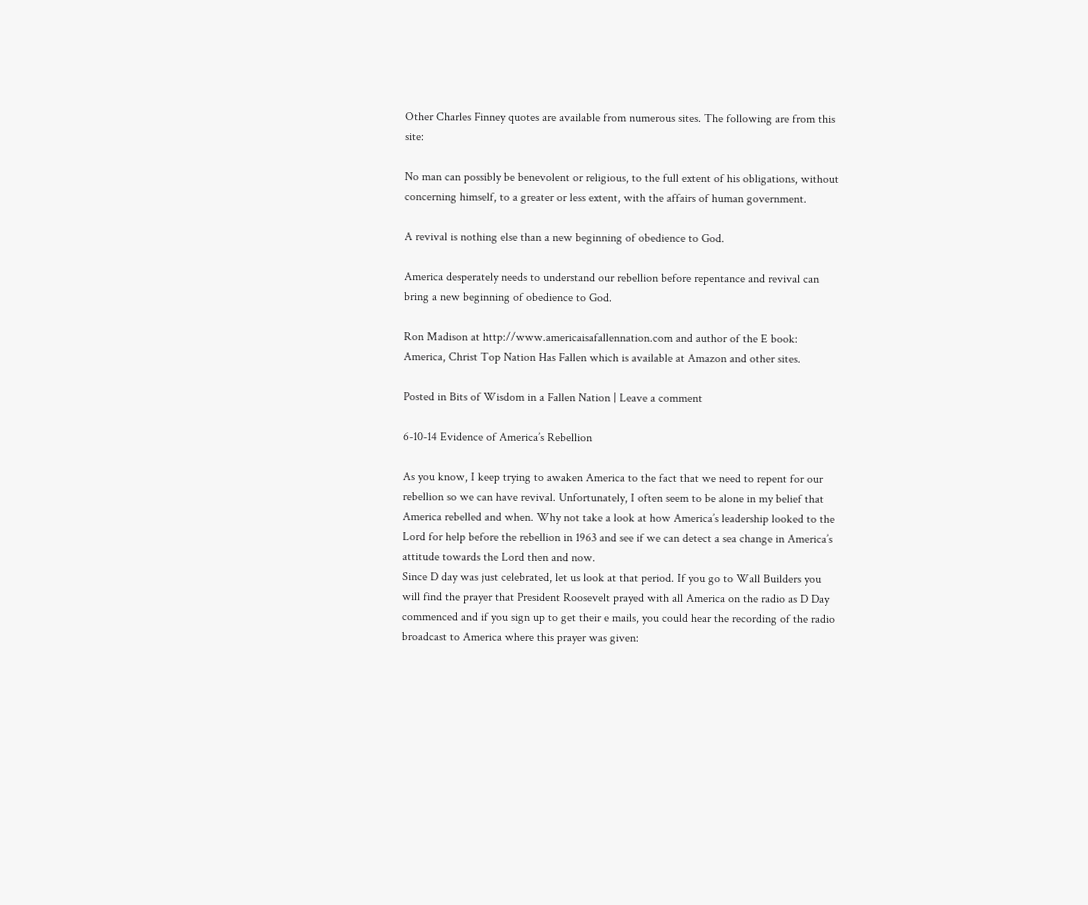Other Charles Finney quotes are available from numerous sites. The following are from this site:

No man can possibly be benevolent or religious, to the full extent of his obligations, without concerning himself, to a greater or less extent, with the affairs of human government.

A revival is nothing else than a new beginning of obedience to God.

America desperately needs to understand our rebellion before repentance and revival can bring a new beginning of obedience to God.

Ron Madison at http://www.americaisafallennation.com and author of the E book: America, Christ Top Nation Has Fallen which is available at Amazon and other sites.

Posted in Bits of Wisdom in a Fallen Nation | Leave a comment

6-10-14 Evidence of America’s Rebellion

As you know, I keep trying to awaken America to the fact that we need to repent for our rebellion so we can have revival. Unfortunately, I often seem to be alone in my belief that America rebelled and when. Why not take a look at how America’s leadership looked to the Lord for help before the rebellion in 1963 and see if we can detect a sea change in America’s attitude towards the Lord then and now.
Since D day was just celebrated, let us look at that period. If you go to Wall Builders you will find the prayer that President Roosevelt prayed with all America on the radio as D Day commenced and if you sign up to get their e mails, you could hear the recording of the radio broadcast to America where this prayer was given: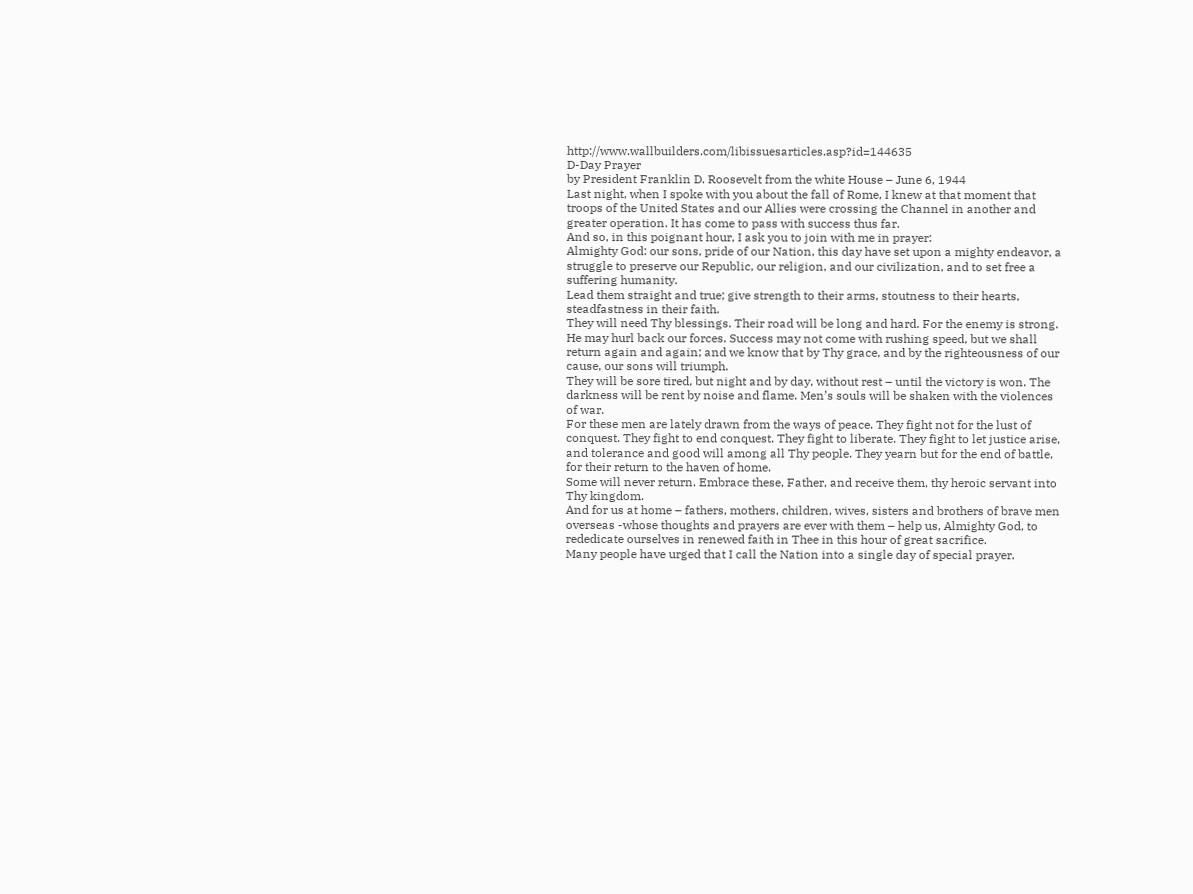http://www.wallbuilders.com/libissuesarticles.asp?id=144635
D-Day Prayer
by President Franklin D. Roosevelt from the white House – June 6, 1944
Last night, when I spoke with you about the fall of Rome, I knew at that moment that troops of the United States and our Allies were crossing the Channel in another and greater operation. It has come to pass with success thus far.
And so, in this poignant hour, I ask you to join with me in prayer:
Almighty God: our sons, pride of our Nation, this day have set upon a mighty endeavor, a struggle to preserve our Republic, our religion, and our civilization, and to set free a suffering humanity.
Lead them straight and true; give strength to their arms, stoutness to their hearts, steadfastness in their faith.
They will need Thy blessings. Their road will be long and hard. For the enemy is strong. He may hurl back our forces. Success may not come with rushing speed, but we shall return again and again; and we know that by Thy grace, and by the righteousness of our cause, our sons will triumph.
They will be sore tired, but night and by day, without rest – until the victory is won. The darkness will be rent by noise and flame. Men’s souls will be shaken with the violences of war.
For these men are lately drawn from the ways of peace. They fight not for the lust of conquest. They fight to end conquest. They fight to liberate. They fight to let justice arise, and tolerance and good will among all Thy people. They yearn but for the end of battle, for their return to the haven of home.
Some will never return. Embrace these, Father, and receive them, thy heroic servant into Thy kingdom.
And for us at home – fathers, mothers, children, wives, sisters and brothers of brave men overseas -whose thoughts and prayers are ever with them – help us, Almighty God, to rededicate ourselves in renewed faith in Thee in this hour of great sacrifice.
Many people have urged that I call the Nation into a single day of special prayer.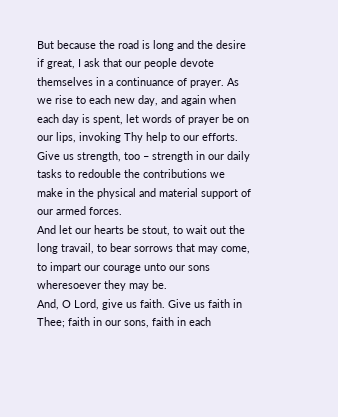But because the road is long and the desire if great, I ask that our people devote themselves in a continuance of prayer. As we rise to each new day, and again when each day is spent, let words of prayer be on our lips, invoking Thy help to our efforts.
Give us strength, too – strength in our daily tasks to redouble the contributions we make in the physical and material support of our armed forces.
And let our hearts be stout, to wait out the long travail, to bear sorrows that may come, to impart our courage unto our sons wheresoever they may be.
And, O Lord, give us faith. Give us faith in Thee; faith in our sons, faith in each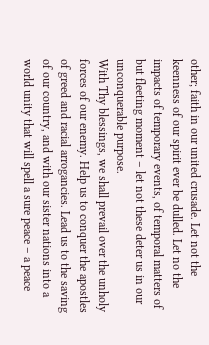other; faith in our united crusade. Let not the keenness of our spirit ever be dulled. Let no the impacts of temporary events, of temporal matters of but fleeting moment – let not these deter us in our unconquerable purpose.
With Thy blessings, we shall prevail over the unholy forces of our enemy. Help us to conquer the apostles of greed and racial arrogancies. Lead us to the saving of our country, and with our sister nations into a world unity that will spell a sure peace – a peace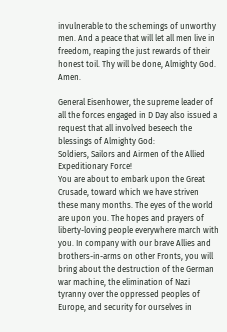invulnerable to the schemings of unworthy men. And a peace that will let all men live in freedom, reaping the just rewards of their honest toil. Thy will be done, Almighty God. Amen.

General Eisenhower, the supreme leader of all the forces engaged in D Day also issued a request that all involved beseech the blessings of Almighty God:
Soldiers, Sailors and Airmen of the Allied Expeditionary Force!
You are about to embark upon the Great Crusade, toward which we have striven these many months. The eyes of the world are upon you. The hopes and prayers of liberty-loving people everywhere march with you. In company with our brave Allies and brothers-in-arms on other Fronts, you will bring about the destruction of the German war machine, the elimination of Nazi tyranny over the oppressed peoples of Europe, and security for ourselves in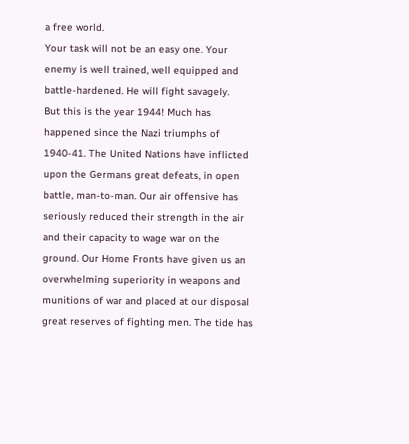a free world.
Your task will not be an easy one. Your enemy is well trained, well equipped and battle-hardened. He will fight savagely.
But this is the year 1944! Much has happened since the Nazi triumphs of 1940-41. The United Nations have inflicted upon the Germans great defeats, in open battle, man-to-man. Our air offensive has seriously reduced their strength in the air and their capacity to wage war on the ground. Our Home Fronts have given us an overwhelming superiority in weapons and munitions of war and placed at our disposal great reserves of fighting men. The tide has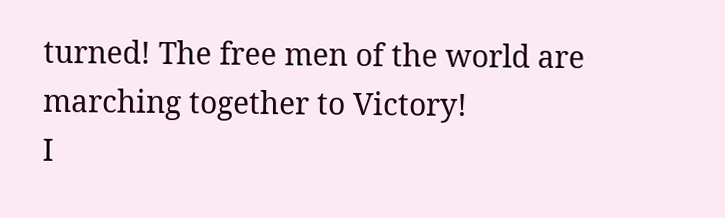turned! The free men of the world are marching together to Victory!
I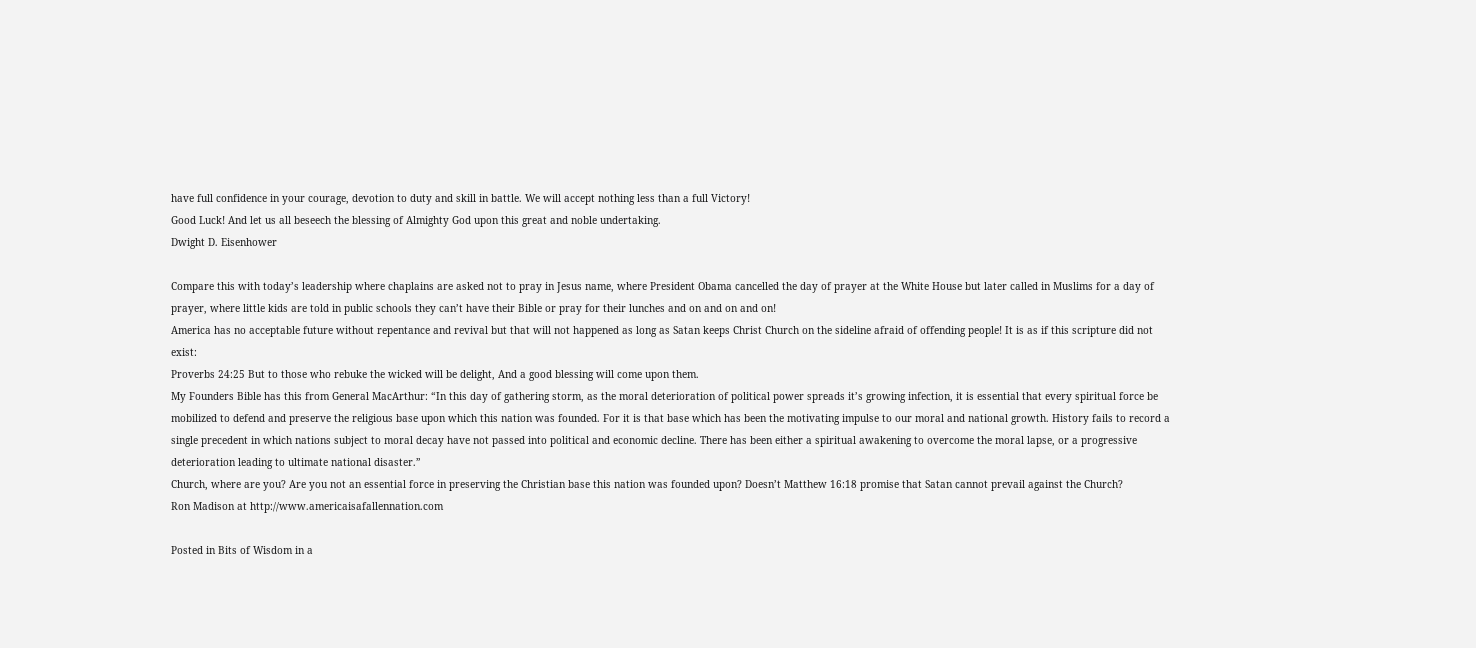have full confidence in your courage, devotion to duty and skill in battle. We will accept nothing less than a full Victory!
Good Luck! And let us all beseech the blessing of Almighty God upon this great and noble undertaking.
Dwight D. Eisenhower

Compare this with today’s leadership where chaplains are asked not to pray in Jesus name, where President Obama cancelled the day of prayer at the White House but later called in Muslims for a day of prayer, where little kids are told in public schools they can’t have their Bible or pray for their lunches and on and on and on!
America has no acceptable future without repentance and revival but that will not happened as long as Satan keeps Christ Church on the sideline afraid of offending people! It is as if this scripture did not exist:
Proverbs 24:25 But to those who rebuke the wicked will be delight, And a good blessing will come upon them.
My Founders Bible has this from General MacArthur: “In this day of gathering storm, as the moral deterioration of political power spreads it’s growing infection, it is essential that every spiritual force be mobilized to defend and preserve the religious base upon which this nation was founded. For it is that base which has been the motivating impulse to our moral and national growth. History fails to record a single precedent in which nations subject to moral decay have not passed into political and economic decline. There has been either a spiritual awakening to overcome the moral lapse, or a progressive deterioration leading to ultimate national disaster.”
Church, where are you? Are you not an essential force in preserving the Christian base this nation was founded upon? Doesn’t Matthew 16:18 promise that Satan cannot prevail against the Church?
Ron Madison at http://www.americaisafallennation.com

Posted in Bits of Wisdom in a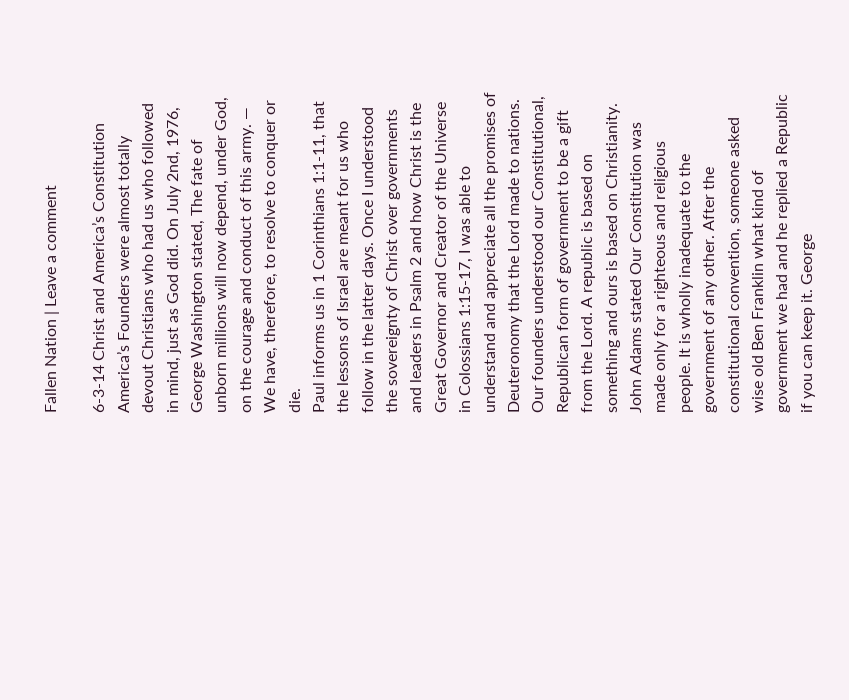Fallen Nation | Leave a comment

6-3-14 Christ and America’s Constitution
America’s Founders were almost totally devout Christians who had us who followed in mind, just as God did. On July 2nd, 1976, George Washington stated, The fate of unborn millions will now depend, under God, on the courage and conduct of this army. — We have, therefore, to resolve to conquer or die.
Paul informs us in 1 Corinthians 1:1-11, that the lessons of Israel are meant for us who follow in the latter days. Once I understood the sovereignty of Christ over governments and leaders in Psalm 2 and how Christ is the Great Governor and Creator of the Universe in Colossians 1:15-17, I was able to understand and appreciate all the promises of Deuteronomy that the Lord made to nations.
Our founders understood our Constitutional, Republican form of government to be a gift from the Lord. A republic is based on something and ours is based on Christianity. John Adams stated Our Constitution was made only for a righteous and religious people. It is wholly inadequate to the government of any other. After the constitutional convention, someone asked wise old Ben Franklin what kind of government we had and he replied a Republic if you can keep it. George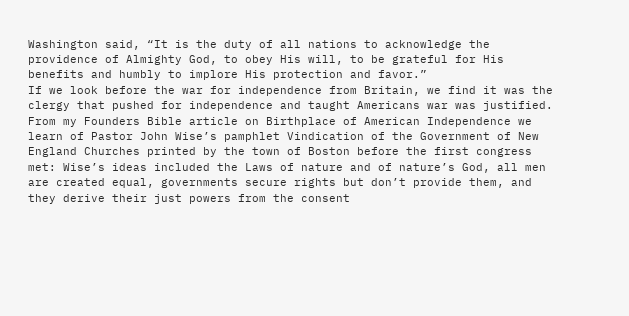Washington said, “It is the duty of all nations to acknowledge the providence of Almighty God, to obey His will, to be grateful for His benefits and humbly to implore His protection and favor.”
If we look before the war for independence from Britain, we find it was the clergy that pushed for independence and taught Americans war was justified. From my Founders Bible article on Birthplace of American Independence we learn of Pastor John Wise’s pamphlet Vindication of the Government of New England Churches printed by the town of Boston before the first congress met: Wise’s ideas included the Laws of nature and of nature’s God, all men are created equal, governments secure rights but don’t provide them, and they derive their just powers from the consent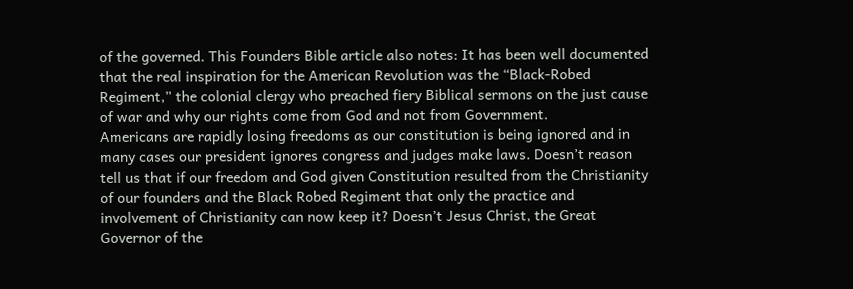of the governed. This Founders Bible article also notes: It has been well documented that the real inspiration for the American Revolution was the “Black-Robed Regiment,” the colonial clergy who preached fiery Biblical sermons on the just cause of war and why our rights come from God and not from Government.
Americans are rapidly losing freedoms as our constitution is being ignored and in many cases our president ignores congress and judges make laws. Doesn’t reason tell us that if our freedom and God given Constitution resulted from the Christianity of our founders and the Black Robed Regiment that only the practice and involvement of Christianity can now keep it? Doesn’t Jesus Christ, the Great Governor of the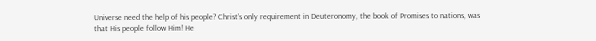Universe need the help of his people? Christ’s only requirement in Deuteronomy, the book of Promises to nations, was that His people follow Him! He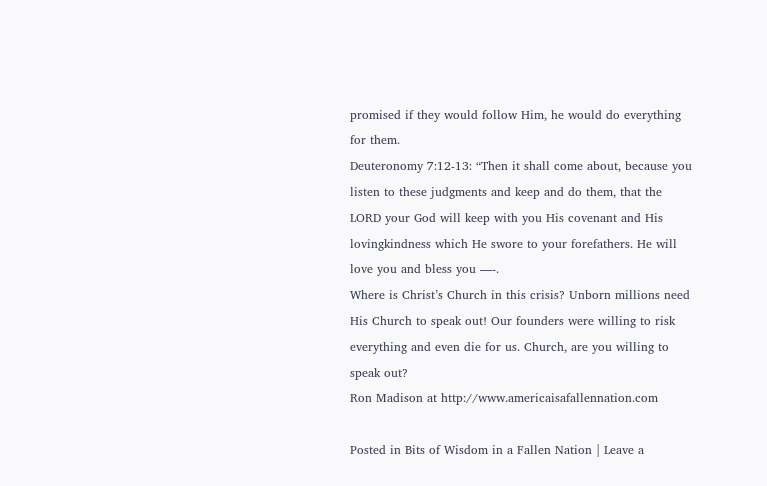promised if they would follow Him, he would do everything for them.
Deuteronomy 7:12-13: “Then it shall come about, because you listen to these judgments and keep and do them, that the LORD your God will keep with you His covenant and His lovingkindness which He swore to your forefathers. He will love you and bless you —-.
Where is Christ’s Church in this crisis? Unborn millions need His Church to speak out! Our founders were willing to risk everything and even die for us. Church, are you willing to speak out?
Ron Madison at http://www.americaisafallennation.com

Posted in Bits of Wisdom in a Fallen Nation | Leave a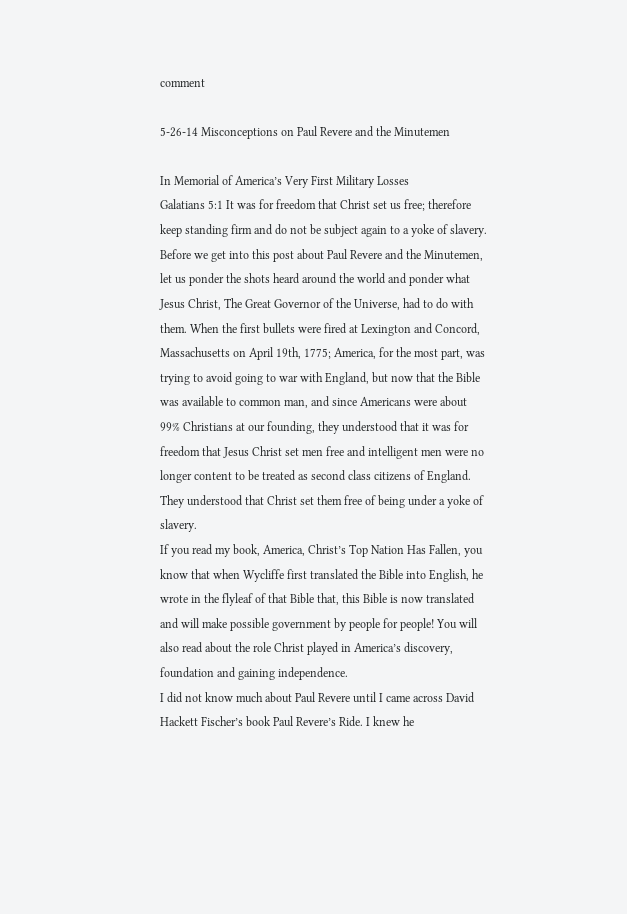comment

5-26-14 Misconceptions on Paul Revere and the Minutemen

In Memorial of America’s Very First Military Losses
Galatians 5:1 It was for freedom that Christ set us free; therefore keep standing firm and do not be subject again to a yoke of slavery.
Before we get into this post about Paul Revere and the Minutemen, let us ponder the shots heard around the world and ponder what Jesus Christ, The Great Governor of the Universe, had to do with them. When the first bullets were fired at Lexington and Concord, Massachusetts on April 19th, 1775; America, for the most part, was trying to avoid going to war with England, but now that the Bible was available to common man, and since Americans were about 99% Christians at our founding, they understood that it was for freedom that Jesus Christ set men free and intelligent men were no longer content to be treated as second class citizens of England. They understood that Christ set them free of being under a yoke of slavery.
If you read my book, America, Christ’s Top Nation Has Fallen, you know that when Wycliffe first translated the Bible into English, he wrote in the flyleaf of that Bible that, this Bible is now translated and will make possible government by people for people! You will also read about the role Christ played in America’s discovery, foundation and gaining independence.
I did not know much about Paul Revere until I came across David Hackett Fischer’s book Paul Revere’s Ride. I knew he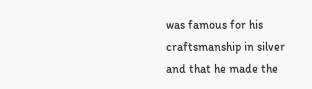was famous for his craftsmanship in silver and that he made the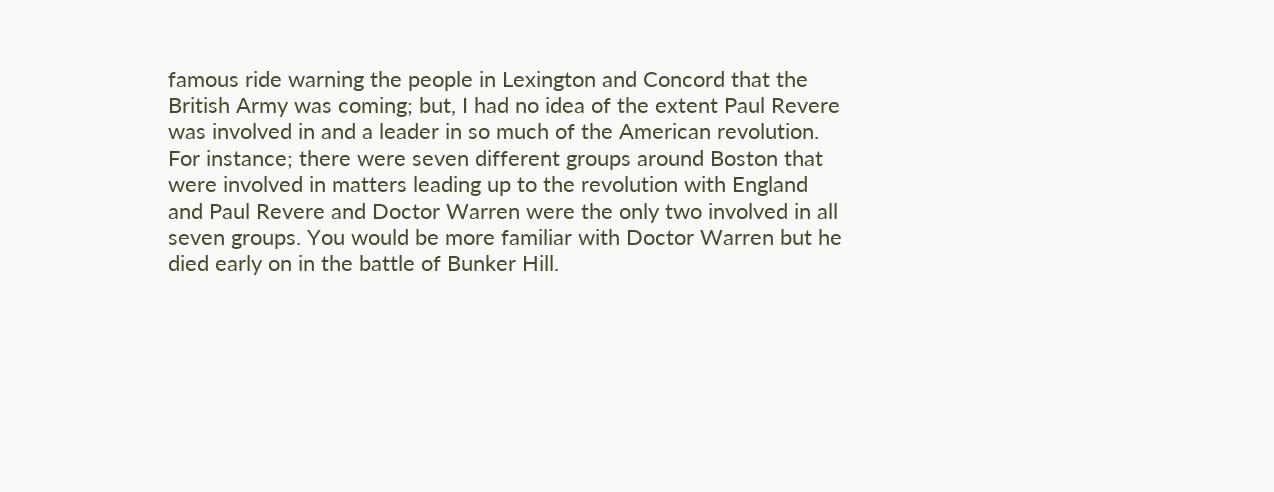famous ride warning the people in Lexington and Concord that the British Army was coming; but, I had no idea of the extent Paul Revere was involved in and a leader in so much of the American revolution. For instance; there were seven different groups around Boston that were involved in matters leading up to the revolution with England and Paul Revere and Doctor Warren were the only two involved in all seven groups. You would be more familiar with Doctor Warren but he died early on in the battle of Bunker Hill.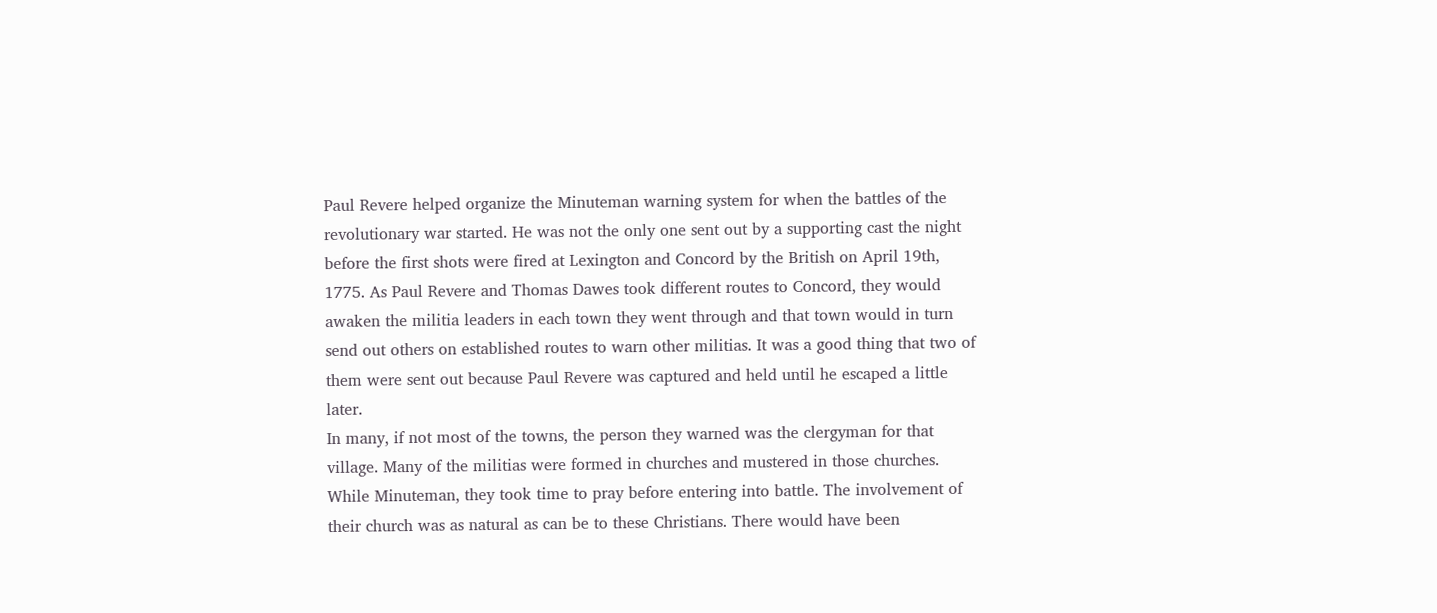Paul Revere helped organize the Minuteman warning system for when the battles of the revolutionary war started. He was not the only one sent out by a supporting cast the night before the first shots were fired at Lexington and Concord by the British on April 19th, 1775. As Paul Revere and Thomas Dawes took different routes to Concord, they would awaken the militia leaders in each town they went through and that town would in turn send out others on established routes to warn other militias. It was a good thing that two of them were sent out because Paul Revere was captured and held until he escaped a little later.
In many, if not most of the towns, the person they warned was the clergyman for that village. Many of the militias were formed in churches and mustered in those churches. While Minuteman, they took time to pray before entering into battle. The involvement of their church was as natural as can be to these Christians. There would have been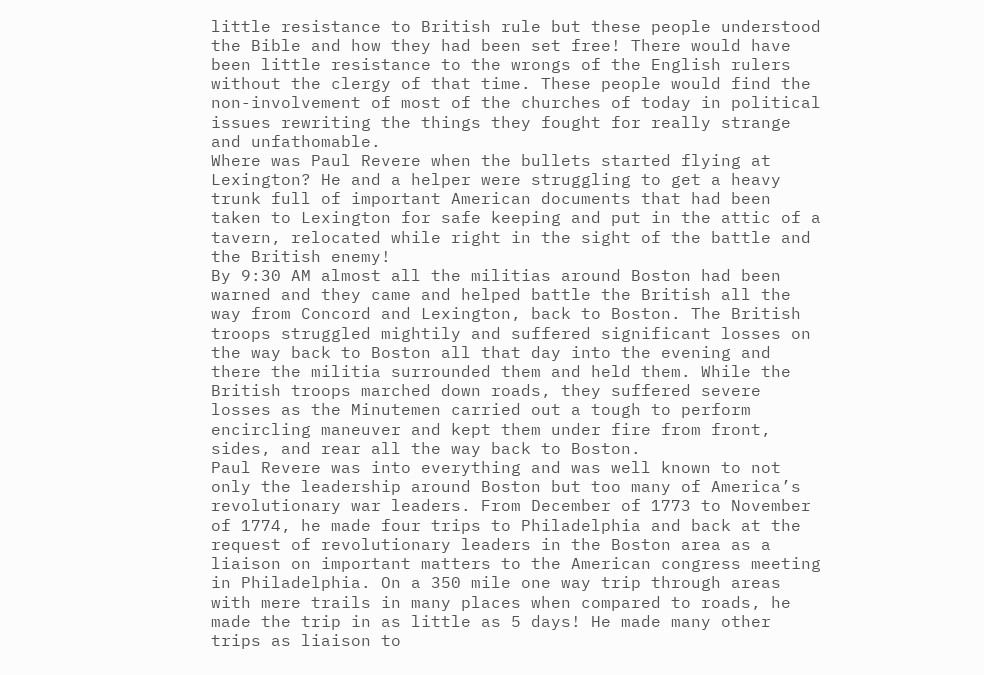little resistance to British rule but these people understood the Bible and how they had been set free! There would have been little resistance to the wrongs of the English rulers without the clergy of that time. These people would find the non-involvement of most of the churches of today in political issues rewriting the things they fought for really strange and unfathomable.
Where was Paul Revere when the bullets started flying at Lexington? He and a helper were struggling to get a heavy trunk full of important American documents that had been taken to Lexington for safe keeping and put in the attic of a tavern, relocated while right in the sight of the battle and the British enemy!
By 9:30 AM almost all the militias around Boston had been warned and they came and helped battle the British all the way from Concord and Lexington, back to Boston. The British troops struggled mightily and suffered significant losses on the way back to Boston all that day into the evening and there the militia surrounded them and held them. While the British troops marched down roads, they suffered severe losses as the Minutemen carried out a tough to perform encircling maneuver and kept them under fire from front, sides, and rear all the way back to Boston.
Paul Revere was into everything and was well known to not only the leadership around Boston but too many of America’s revolutionary war leaders. From December of 1773 to November of 1774, he made four trips to Philadelphia and back at the request of revolutionary leaders in the Boston area as a liaison on important matters to the American congress meeting in Philadelphia. On a 350 mile one way trip through areas with mere trails in many places when compared to roads, he made the trip in as little as 5 days! He made many other trips as liaison to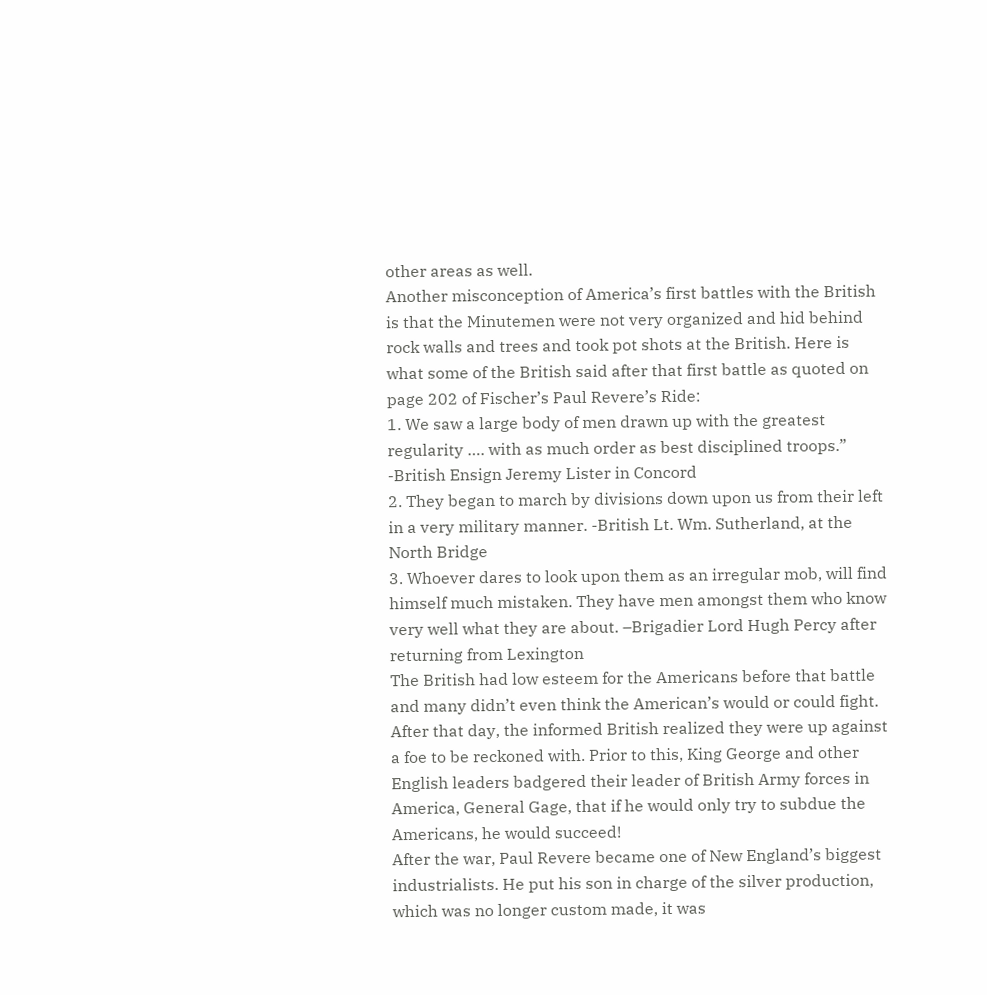other areas as well.
Another misconception of America’s first battles with the British is that the Minutemen were not very organized and hid behind rock walls and trees and took pot shots at the British. Here is what some of the British said after that first battle as quoted on page 202 of Fischer’s Paul Revere’s Ride:
1. We saw a large body of men drawn up with the greatest regularity …. with as much order as best disciplined troops.” -British Ensign Jeremy Lister in Concord
2. They began to march by divisions down upon us from their left in a very military manner. -British Lt. Wm. Sutherland, at the North Bridge
3. Whoever dares to look upon them as an irregular mob, will find himself much mistaken. They have men amongst them who know very well what they are about. –Brigadier Lord Hugh Percy after returning from Lexington
The British had low esteem for the Americans before that battle and many didn’t even think the American’s would or could fight. After that day, the informed British realized they were up against a foe to be reckoned with. Prior to this, King George and other English leaders badgered their leader of British Army forces in America, General Gage, that if he would only try to subdue the Americans, he would succeed!
After the war, Paul Revere became one of New England’s biggest industrialists. He put his son in charge of the silver production, which was no longer custom made, it was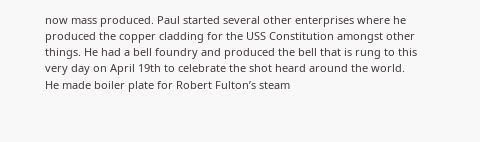now mass produced. Paul started several other enterprises where he produced the copper cladding for the USS Constitution amongst other things. He had a bell foundry and produced the bell that is rung to this very day on April 19th to celebrate the shot heard around the world. He made boiler plate for Robert Fulton’s steam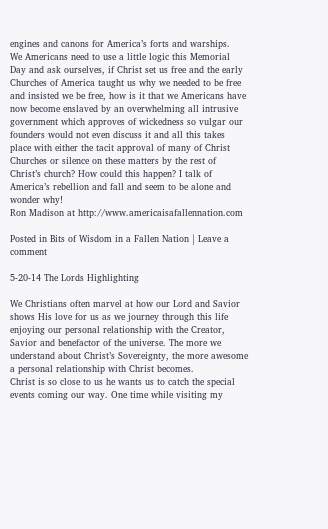engines and canons for America’s forts and warships.
We Americans need to use a little logic this Memorial Day and ask ourselves, if Christ set us free and the early Churches of America taught us why we needed to be free and insisted we be free, how is it that we Americans have now become enslaved by an overwhelming all intrusive government which approves of wickedness so vulgar our founders would not even discuss it and all this takes place with either the tacit approval of many of Christ Churches or silence on these matters by the rest of Christ’s church? How could this happen? I talk of America’s rebellion and fall and seem to be alone and wonder why!
Ron Madison at http://www.americaisafallennation.com

Posted in Bits of Wisdom in a Fallen Nation | Leave a comment

5-20-14 The Lords Highlighting

We Christians often marvel at how our Lord and Savior shows His love for us as we journey through this life enjoying our personal relationship with the Creator, Savior and benefactor of the universe. The more we understand about Christ’s Sovereignty, the more awesome a personal relationship with Christ becomes.
Christ is so close to us he wants us to catch the special events coming our way. One time while visiting my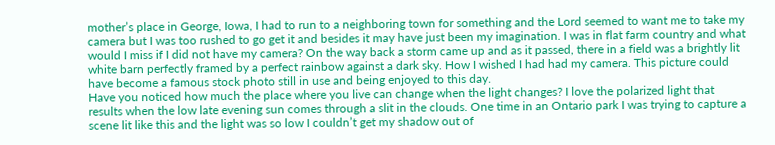mother’s place in George, Iowa, I had to run to a neighboring town for something and the Lord seemed to want me to take my camera but I was too rushed to go get it and besides it may have just been my imagination. I was in flat farm country and what would I miss if I did not have my camera? On the way back a storm came up and as it passed, there in a field was a brightly lit white barn perfectly framed by a perfect rainbow against a dark sky. How I wished I had had my camera. This picture could have become a famous stock photo still in use and being enjoyed to this day.
Have you noticed how much the place where you live can change when the light changes? I love the polarized light that results when the low late evening sun comes through a slit in the clouds. One time in an Ontario park I was trying to capture a scene lit like this and the light was so low I couldn’t get my shadow out of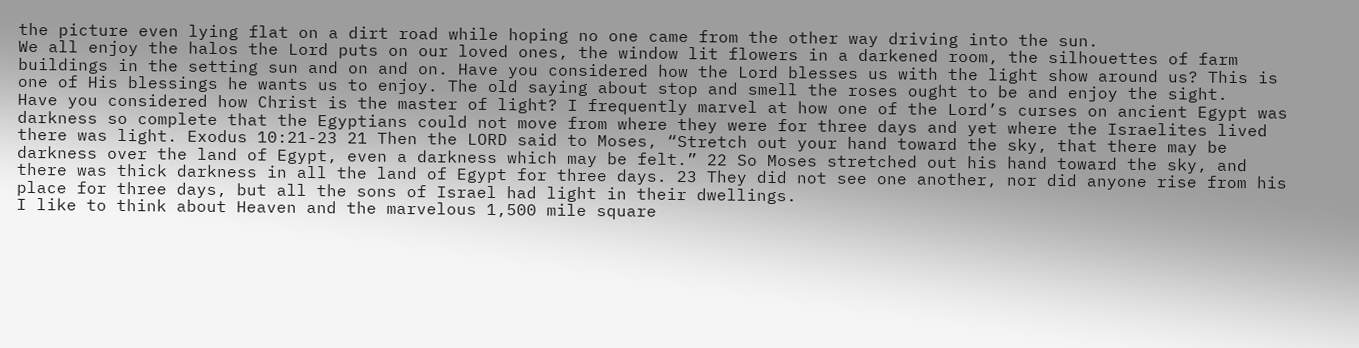the picture even lying flat on a dirt road while hoping no one came from the other way driving into the sun.
We all enjoy the halos the Lord puts on our loved ones, the window lit flowers in a darkened room, the silhouettes of farm buildings in the setting sun and on and on. Have you considered how the Lord blesses us with the light show around us? This is one of His blessings he wants us to enjoy. The old saying about stop and smell the roses ought to be and enjoy the sight.
Have you considered how Christ is the master of light? I frequently marvel at how one of the Lord’s curses on ancient Egypt was darkness so complete that the Egyptians could not move from where they were for three days and yet where the Israelites lived there was light. Exodus 10:21-23 21 Then the LORD said to Moses, “Stretch out your hand toward the sky, that there may be darkness over the land of Egypt, even a darkness which may be felt.” 22 So Moses stretched out his hand toward the sky, and there was thick darkness in all the land of Egypt for three days. 23 They did not see one another, nor did anyone rise from his place for three days, but all the sons of Israel had light in their dwellings.
I like to think about Heaven and the marvelous 1,500 mile square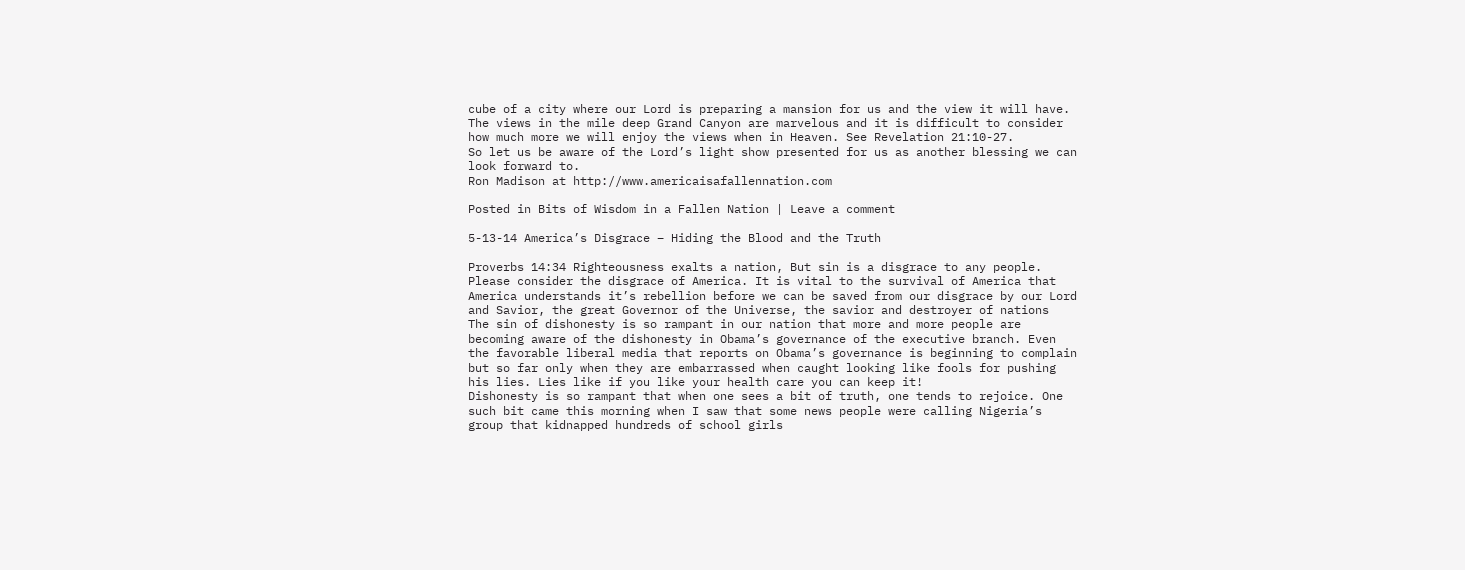cube of a city where our Lord is preparing a mansion for us and the view it will have. The views in the mile deep Grand Canyon are marvelous and it is difficult to consider how much more we will enjoy the views when in Heaven. See Revelation 21:10-27.
So let us be aware of the Lord’s light show presented for us as another blessing we can look forward to.
Ron Madison at http://www.americaisafallennation.com

Posted in Bits of Wisdom in a Fallen Nation | Leave a comment

5-13-14 America’s Disgrace – Hiding the Blood and the Truth

Proverbs 14:34 Righteousness exalts a nation, But sin is a disgrace to any people.
Please consider the disgrace of America. It is vital to the survival of America that America understands it’s rebellion before we can be saved from our disgrace by our Lord and Savior, the great Governor of the Universe, the savior and destroyer of nations
The sin of dishonesty is so rampant in our nation that more and more people are becoming aware of the dishonesty in Obama’s governance of the executive branch. Even the favorable liberal media that reports on Obama’s governance is beginning to complain but so far only when they are embarrassed when caught looking like fools for pushing his lies. Lies like if you like your health care you can keep it!
Dishonesty is so rampant that when one sees a bit of truth, one tends to rejoice. One such bit came this morning when I saw that some news people were calling Nigeria’s group that kidnapped hundreds of school girls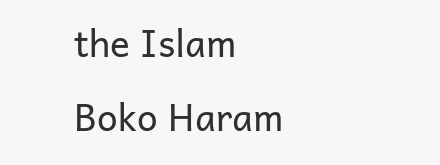the Islam Boko Haram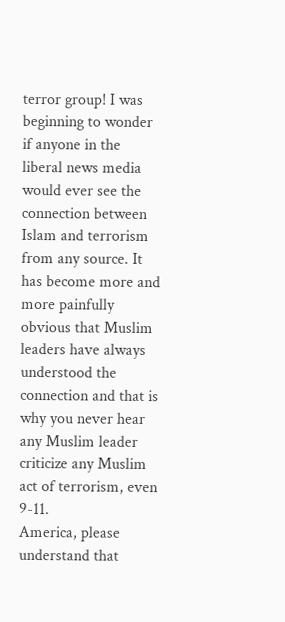terror group! I was beginning to wonder if anyone in the liberal news media would ever see the connection between Islam and terrorism from any source. It has become more and more painfully obvious that Muslim leaders have always understood the connection and that is why you never hear any Muslim leader criticize any Muslim act of terrorism, even 9-11.
America, please understand that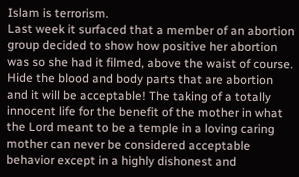Islam is terrorism.
Last week it surfaced that a member of an abortion group decided to show how positive her abortion was so she had it filmed, above the waist of course. Hide the blood and body parts that are abortion and it will be acceptable! The taking of a totally innocent life for the benefit of the mother in what the Lord meant to be a temple in a loving caring mother can never be considered acceptable behavior except in a highly dishonest and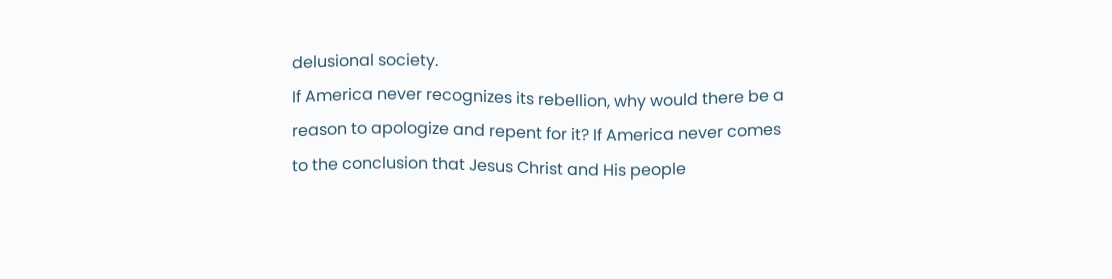delusional society.
If America never recognizes its rebellion, why would there be a reason to apologize and repent for it? If America never comes to the conclusion that Jesus Christ and His people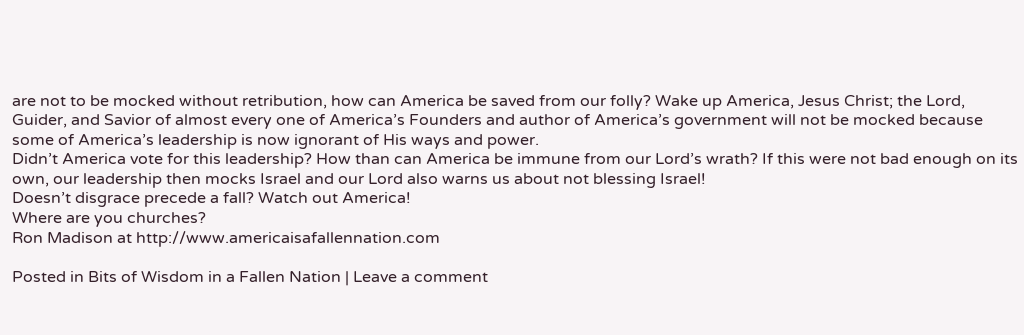are not to be mocked without retribution, how can America be saved from our folly? Wake up America, Jesus Christ; the Lord, Guider, and Savior of almost every one of America’s Founders and author of America’s government will not be mocked because some of America’s leadership is now ignorant of His ways and power.
Didn’t America vote for this leadership? How than can America be immune from our Lord’s wrath? If this were not bad enough on its own, our leadership then mocks Israel and our Lord also warns us about not blessing Israel!
Doesn’t disgrace precede a fall? Watch out America!
Where are you churches?
Ron Madison at http://www.americaisafallennation.com

Posted in Bits of Wisdom in a Fallen Nation | Leave a comment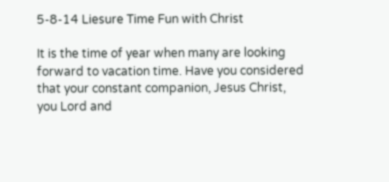5-8-14 Liesure Time Fun with Christ

It is the time of year when many are looking forward to vacation time. Have you considered that your constant companion, Jesus Christ, you Lord and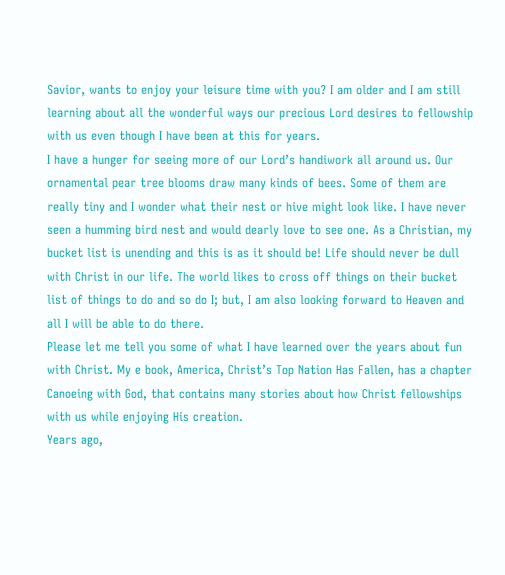Savior, wants to enjoy your leisure time with you? I am older and I am still learning about all the wonderful ways our precious Lord desires to fellowship with us even though I have been at this for years.
I have a hunger for seeing more of our Lord’s handiwork all around us. Our ornamental pear tree blooms draw many kinds of bees. Some of them are really tiny and I wonder what their nest or hive might look like. I have never seen a humming bird nest and would dearly love to see one. As a Christian, my bucket list is unending and this is as it should be! Life should never be dull with Christ in our life. The world likes to cross off things on their bucket list of things to do and so do I; but, I am also looking forward to Heaven and all I will be able to do there.
Please let me tell you some of what I have learned over the years about fun with Christ. My e book, America, Christ’s Top Nation Has Fallen, has a chapter Canoeing with God, that contains many stories about how Christ fellowships with us while enjoying His creation.
Years ago,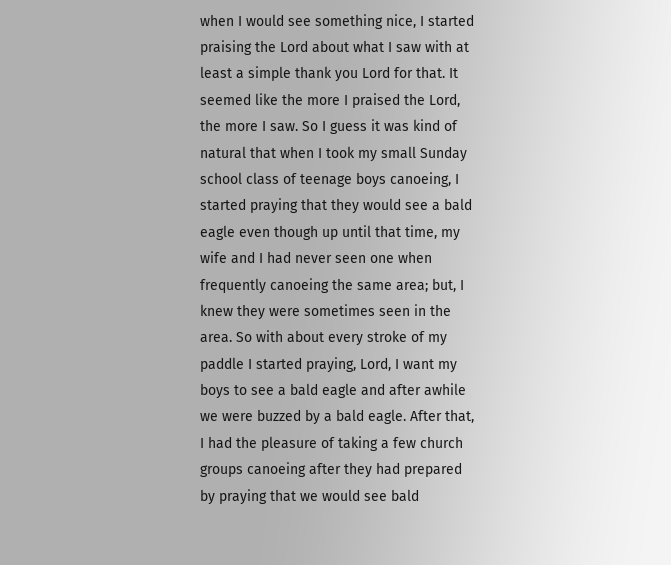when I would see something nice, I started praising the Lord about what I saw with at least a simple thank you Lord for that. It seemed like the more I praised the Lord, the more I saw. So I guess it was kind of natural that when I took my small Sunday school class of teenage boys canoeing, I started praying that they would see a bald eagle even though up until that time, my wife and I had never seen one when frequently canoeing the same area; but, I knew they were sometimes seen in the area. So with about every stroke of my paddle I started praying, Lord, I want my boys to see a bald eagle and after awhile we were buzzed by a bald eagle. After that, I had the pleasure of taking a few church groups canoeing after they had prepared by praying that we would see bald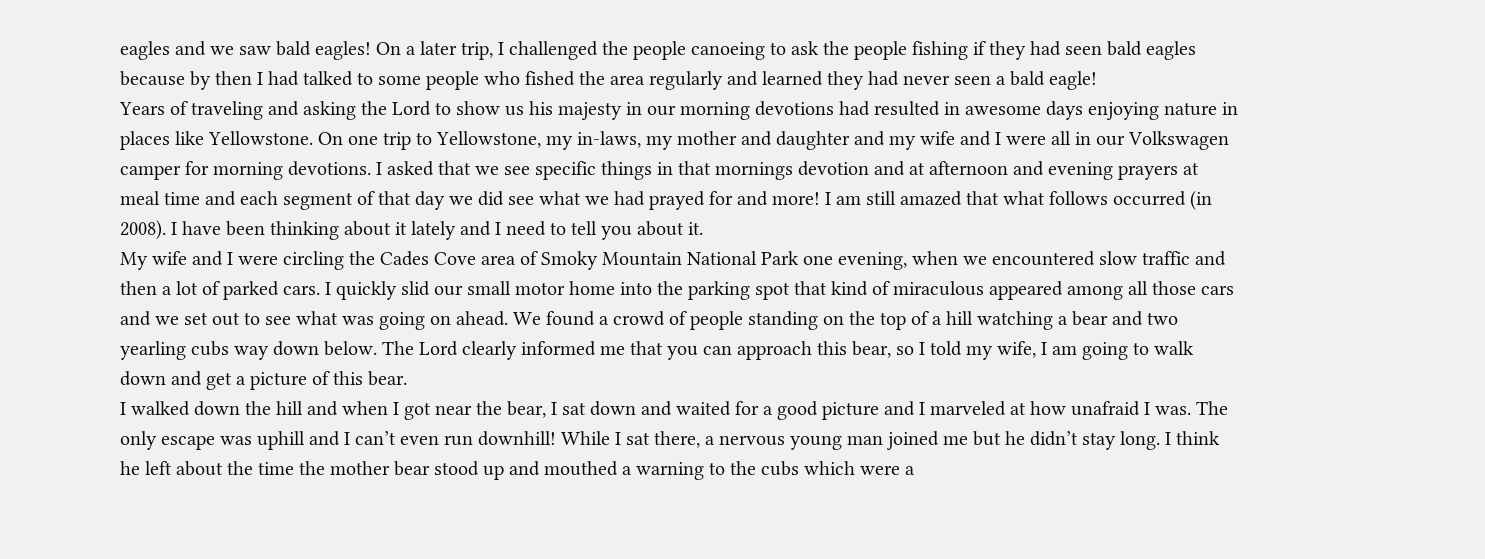eagles and we saw bald eagles! On a later trip, I challenged the people canoeing to ask the people fishing if they had seen bald eagles because by then I had talked to some people who fished the area regularly and learned they had never seen a bald eagle!
Years of traveling and asking the Lord to show us his majesty in our morning devotions had resulted in awesome days enjoying nature in places like Yellowstone. On one trip to Yellowstone, my in-laws, my mother and daughter and my wife and I were all in our Volkswagen camper for morning devotions. I asked that we see specific things in that mornings devotion and at afternoon and evening prayers at meal time and each segment of that day we did see what we had prayed for and more! I am still amazed that what follows occurred (in 2008). I have been thinking about it lately and I need to tell you about it.
My wife and I were circling the Cades Cove area of Smoky Mountain National Park one evening, when we encountered slow traffic and then a lot of parked cars. I quickly slid our small motor home into the parking spot that kind of miraculous appeared among all those cars and we set out to see what was going on ahead. We found a crowd of people standing on the top of a hill watching a bear and two yearling cubs way down below. The Lord clearly informed me that you can approach this bear, so I told my wife, I am going to walk down and get a picture of this bear.
I walked down the hill and when I got near the bear, I sat down and waited for a good picture and I marveled at how unafraid I was. The only escape was uphill and I can’t even run downhill! While I sat there, a nervous young man joined me but he didn’t stay long. I think he left about the time the mother bear stood up and mouthed a warning to the cubs which were a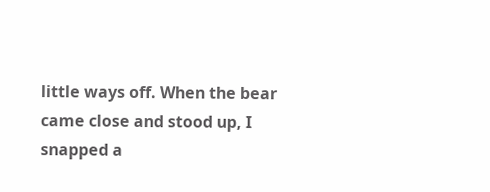little ways off. When the bear came close and stood up, I snapped a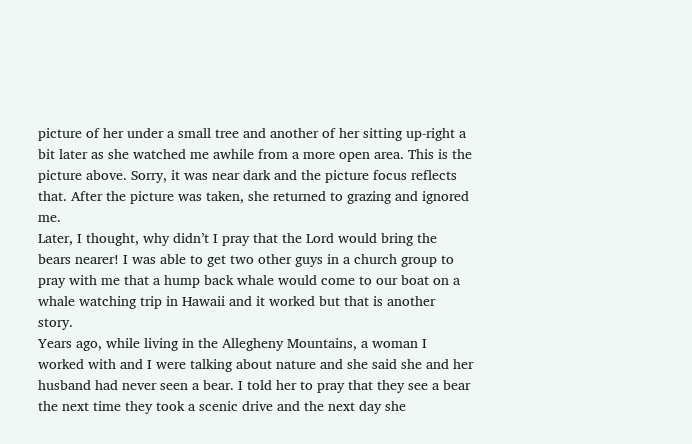picture of her under a small tree and another of her sitting up-right a bit later as she watched me awhile from a more open area. This is the picture above. Sorry, it was near dark and the picture focus reflects that. After the picture was taken, she returned to grazing and ignored me.
Later, I thought, why didn’t I pray that the Lord would bring the bears nearer! I was able to get two other guys in a church group to pray with me that a hump back whale would come to our boat on a whale watching trip in Hawaii and it worked but that is another story.
Years ago, while living in the Allegheny Mountains, a woman I worked with and I were talking about nature and she said she and her husband had never seen a bear. I told her to pray that they see a bear the next time they took a scenic drive and the next day she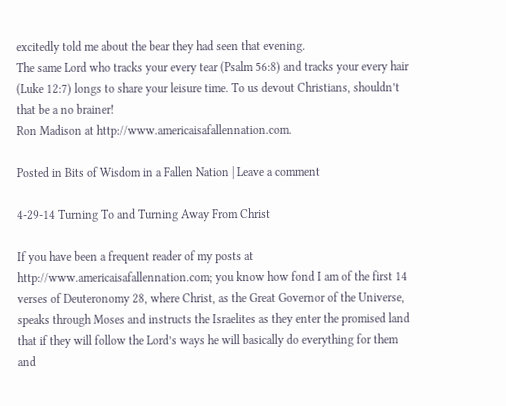excitedly told me about the bear they had seen that evening.
The same Lord who tracks your every tear (Psalm 56:8) and tracks your every hair (Luke 12:7) longs to share your leisure time. To us devout Christians, shouldn’t that be a no brainer!
Ron Madison at http://www.americaisafallennation.com.

Posted in Bits of Wisdom in a Fallen Nation | Leave a comment

4-29-14 Turning To and Turning Away From Christ

If you have been a frequent reader of my posts at http://www.americaisafallennation.com; you know how fond I am of the first 14 verses of Deuteronomy 28, where Christ, as the Great Governor of the Universe, speaks through Moses and instructs the Israelites as they enter the promised land that if they will follow the Lord’s ways he will basically do everything for them and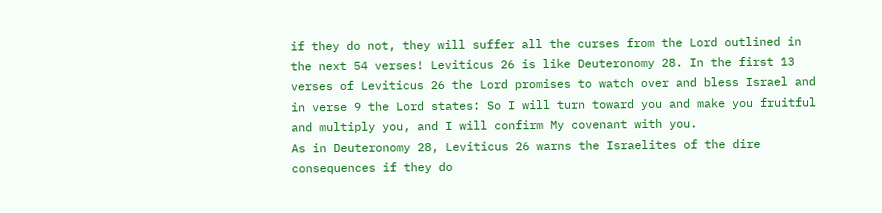if they do not, they will suffer all the curses from the Lord outlined in the next 54 verses! Leviticus 26 is like Deuteronomy 28. In the first 13 verses of Leviticus 26 the Lord promises to watch over and bless Israel and in verse 9 the Lord states: So I will turn toward you and make you fruitful and multiply you, and I will confirm My covenant with you.
As in Deuteronomy 28, Leviticus 26 warns the Israelites of the dire consequences if they do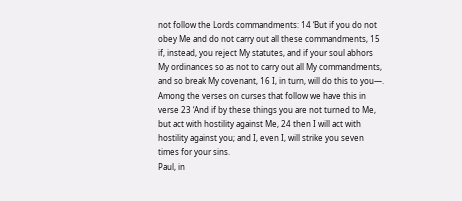not follow the Lords commandments: 14 ‘But if you do not obey Me and do not carry out all these commandments, 15 if, instead, you reject My statutes, and if your soul abhors My ordinances so as not to carry out all My commandments, and so break My covenant, 16 I, in turn, will do this to you—. Among the verses on curses that follow we have this in verse 23 ‘And if by these things you are not turned to Me, but act with hostility against Me, 24 then I will act with hostility against you; and I, even I, will strike you seven times for your sins.
Paul, in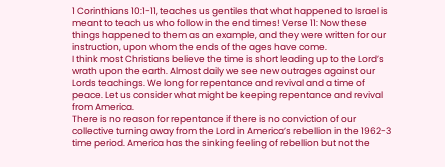1 Corinthians 10:1-11, teaches us gentiles that what happened to Israel is meant to teach us who follow in the end times! Verse 11: Now these things happened to them as an example, and they were written for our instruction, upon whom the ends of the ages have come.
I think most Christians believe the time is short leading up to the Lord’s wrath upon the earth. Almost daily we see new outrages against our Lords teachings. We long for repentance and revival and a time of peace. Let us consider what might be keeping repentance and revival from America.
There is no reason for repentance if there is no conviction of our collective turning away from the Lord in America’s rebellion in the 1962-3 time period. America has the sinking feeling of rebellion but not the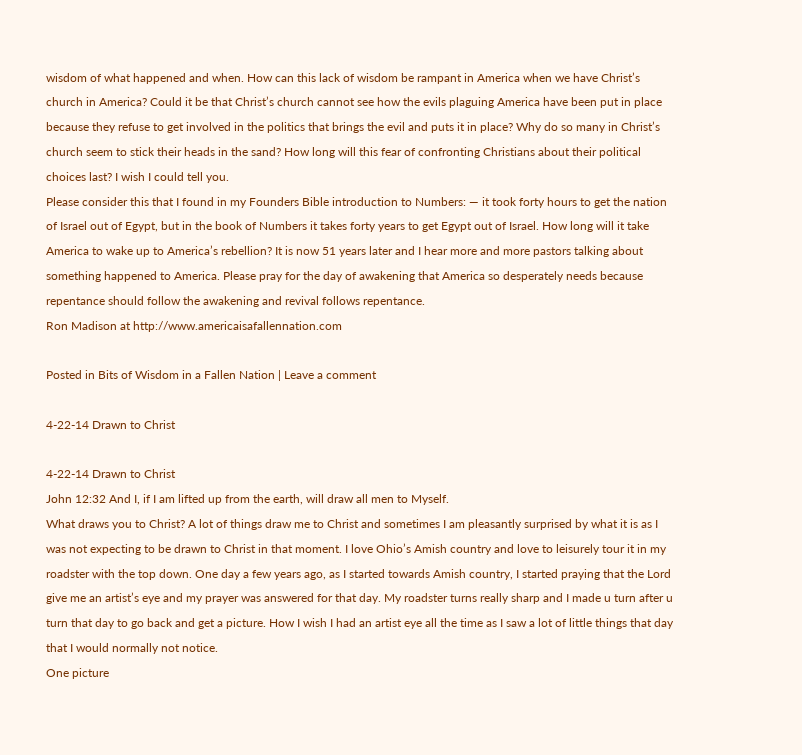wisdom of what happened and when. How can this lack of wisdom be rampant in America when we have Christ’s church in America? Could it be that Christ’s church cannot see how the evils plaguing America have been put in place because they refuse to get involved in the politics that brings the evil and puts it in place? Why do so many in Christ’s church seem to stick their heads in the sand? How long will this fear of confronting Christians about their political choices last? I wish I could tell you.
Please consider this that I found in my Founders Bible introduction to Numbers: — it took forty hours to get the nation of Israel out of Egypt, but in the book of Numbers it takes forty years to get Egypt out of Israel. How long will it take America to wake up to America’s rebellion? It is now 51 years later and I hear more and more pastors talking about something happened to America. Please pray for the day of awakening that America so desperately needs because repentance should follow the awakening and revival follows repentance.
Ron Madison at http://www.americaisafallennation.com

Posted in Bits of Wisdom in a Fallen Nation | Leave a comment

4-22-14 Drawn to Christ

4-22-14 Drawn to Christ
John 12:32 And I, if I am lifted up from the earth, will draw all men to Myself.
What draws you to Christ? A lot of things draw me to Christ and sometimes I am pleasantly surprised by what it is as I was not expecting to be drawn to Christ in that moment. I love Ohio’s Amish country and love to leisurely tour it in my roadster with the top down. One day a few years ago, as I started towards Amish country, I started praying that the Lord give me an artist’s eye and my prayer was answered for that day. My roadster turns really sharp and I made u turn after u turn that day to go back and get a picture. How I wish I had an artist eye all the time as I saw a lot of little things that day that I would normally not notice.
One picture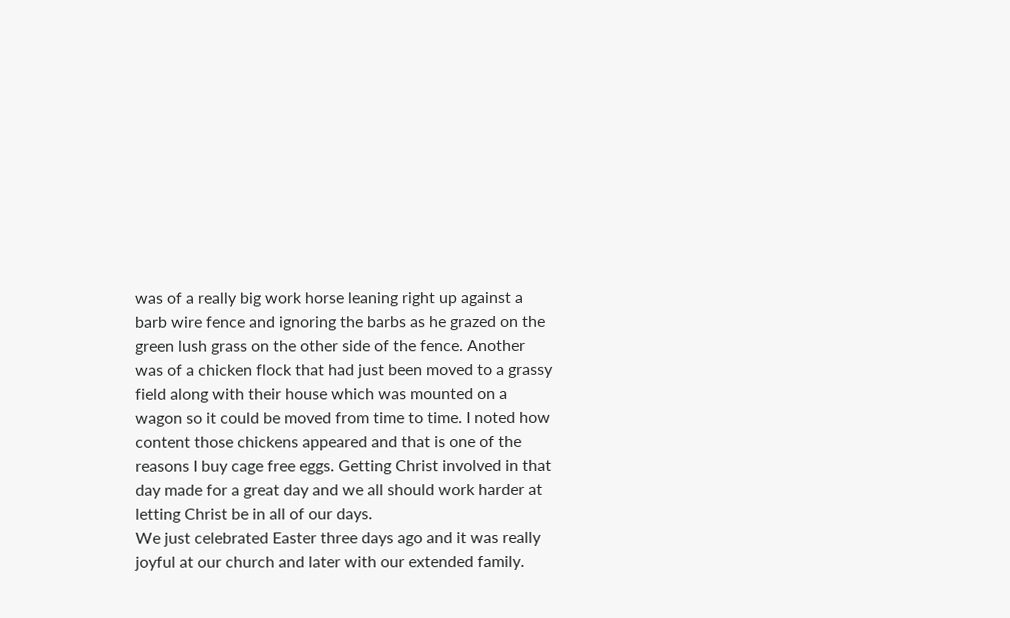was of a really big work horse leaning right up against a barb wire fence and ignoring the barbs as he grazed on the green lush grass on the other side of the fence. Another was of a chicken flock that had just been moved to a grassy field along with their house which was mounted on a wagon so it could be moved from time to time. I noted how content those chickens appeared and that is one of the reasons I buy cage free eggs. Getting Christ involved in that day made for a great day and we all should work harder at letting Christ be in all of our days.
We just celebrated Easter three days ago and it was really joyful at our church and later with our extended family.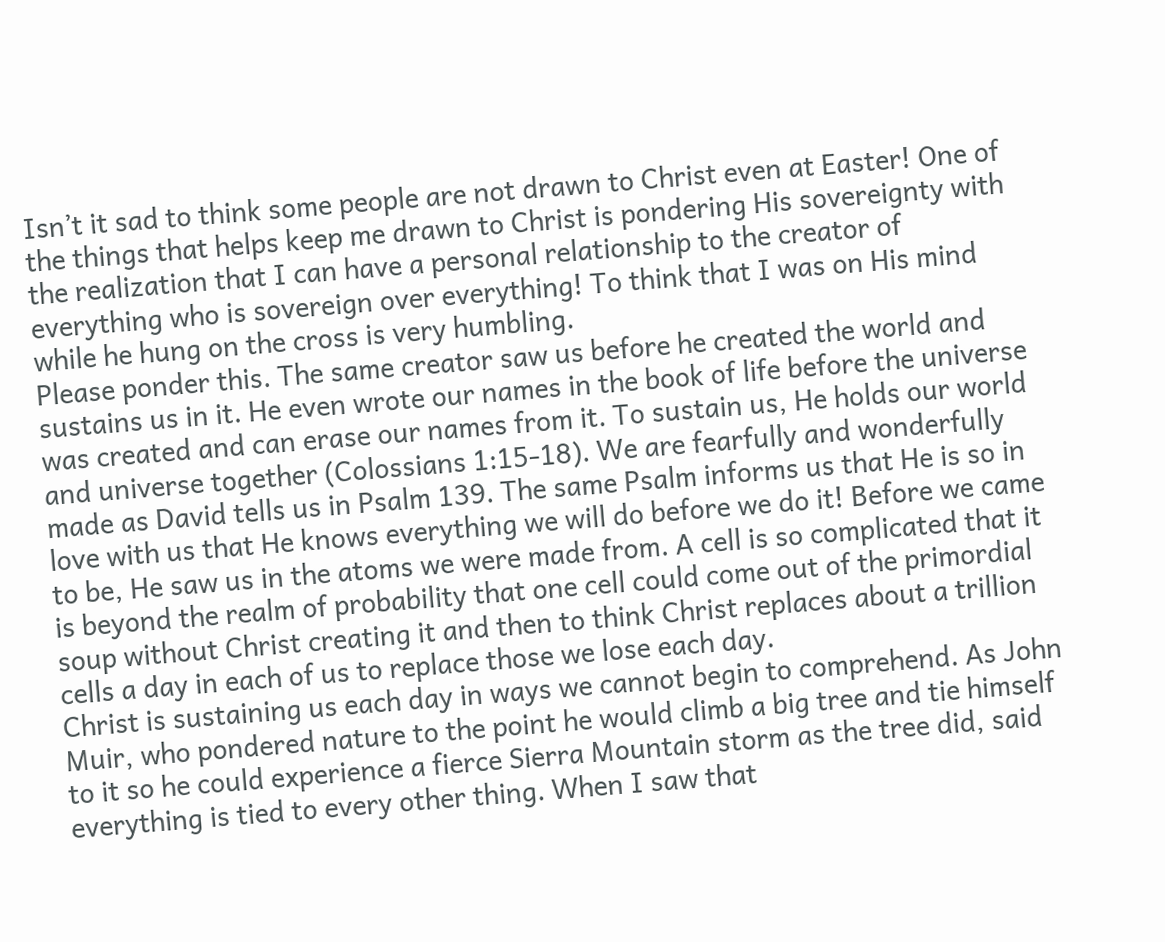Isn’t it sad to think some people are not drawn to Christ even at Easter! One of the things that helps keep me drawn to Christ is pondering His sovereignty with the realization that I can have a personal relationship to the creator of everything who is sovereign over everything! To think that I was on His mind while he hung on the cross is very humbling.
Please ponder this. The same creator saw us before he created the world and sustains us in it. He even wrote our names in the book of life before the universe was created and can erase our names from it. To sustain us, He holds our world and universe together (Colossians 1:15-18). We are fearfully and wonderfully made as David tells us in Psalm 139. The same Psalm informs us that He is so in love with us that He knows everything we will do before we do it! Before we came to be, He saw us in the atoms we were made from. A cell is so complicated that it is beyond the realm of probability that one cell could come out of the primordial soup without Christ creating it and then to think Christ replaces about a trillion cells a day in each of us to replace those we lose each day.
Christ is sustaining us each day in ways we cannot begin to comprehend. As John Muir, who pondered nature to the point he would climb a big tree and tie himself to it so he could experience a fierce Sierra Mountain storm as the tree did, said everything is tied to every other thing. When I saw that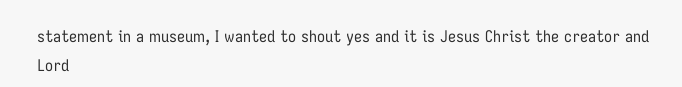statement in a museum, I wanted to shout yes and it is Jesus Christ the creator and Lord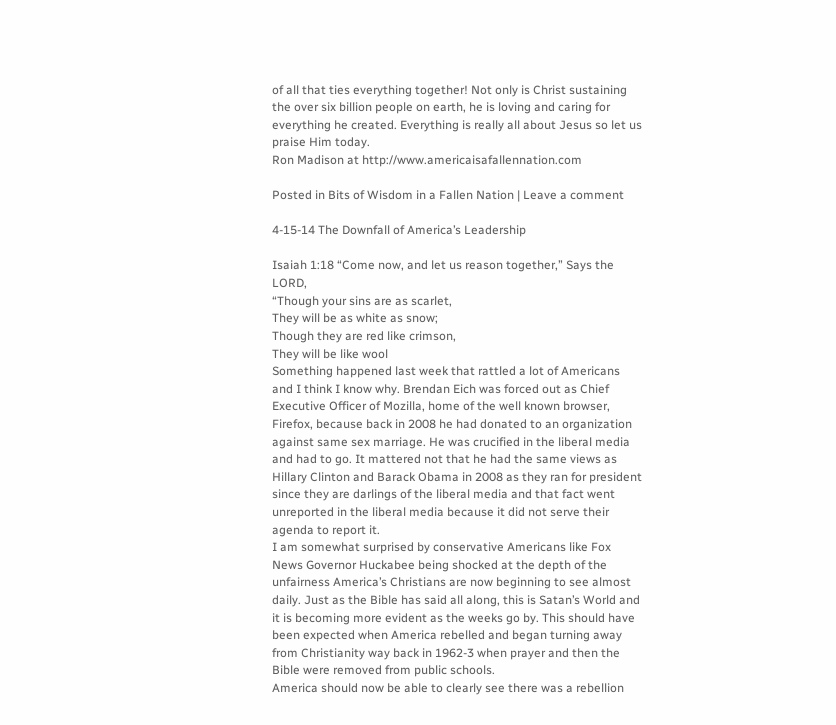of all that ties everything together! Not only is Christ sustaining the over six billion people on earth, he is loving and caring for everything he created. Everything is really all about Jesus so let us praise Him today.
Ron Madison at http://www.americaisafallennation.com

Posted in Bits of Wisdom in a Fallen Nation | Leave a comment

4-15-14 The Downfall of America’s Leadership

Isaiah 1:18 “Come now, and let us reason together,” Says the LORD,
“Though your sins are as scarlet,
They will be as white as snow;
Though they are red like crimson,
They will be like wool
Something happened last week that rattled a lot of Americans and I think I know why. Brendan Eich was forced out as Chief Executive Officer of Mozilla, home of the well known browser, Firefox, because back in 2008 he had donated to an organization against same sex marriage. He was crucified in the liberal media and had to go. It mattered not that he had the same views as Hillary Clinton and Barack Obama in 2008 as they ran for president since they are darlings of the liberal media and that fact went unreported in the liberal media because it did not serve their agenda to report it.
I am somewhat surprised by conservative Americans like Fox News Governor Huckabee being shocked at the depth of the unfairness America’s Christians are now beginning to see almost daily. Just as the Bible has said all along, this is Satan’s World and it is becoming more evident as the weeks go by. This should have been expected when America rebelled and began turning away from Christianity way back in 1962-3 when prayer and then the Bible were removed from public schools.
America should now be able to clearly see there was a rebellion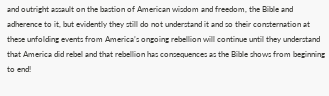and outright assault on the bastion of American wisdom and freedom, the Bible and adherence to it, but evidently they still do not understand it and so their consternation at these unfolding events from America’s ongoing rebellion will continue until they understand that America did rebel and that rebellion has consequences as the Bible shows from beginning to end!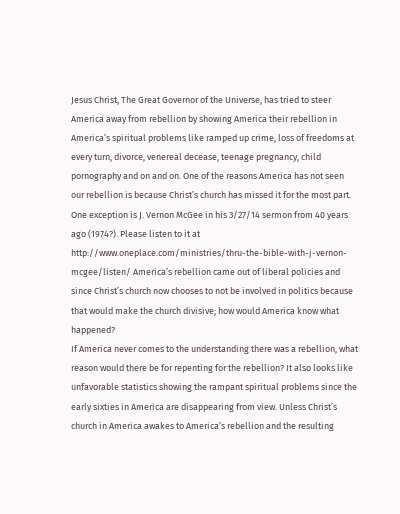Jesus Christ, The Great Governor of the Universe, has tried to steer America away from rebellion by showing America their rebellion in America’s spiritual problems like ramped up crime, loss of freedoms at every turn, divorce, venereal decease, teenage pregnancy, child pornography and on and on. One of the reasons America has not seen our rebellion is because Christ’s church has missed it for the most part. One exception is J. Vernon McGee in his 3/27/14 sermon from 40 years ago (1974?). Please listen to it at http://www.oneplace.com/ministries/thru-the-bible-with-j-vernon-mcgee/listen/ America’s rebellion came out of liberal policies and since Christ’s church now chooses to not be involved in politics because that would make the church divisive; how would America know what happened?
If America never comes to the understanding there was a rebellion, what reason would there be for repenting for the rebellion? It also looks like unfavorable statistics showing the rampant spiritual problems since the early sixties in America are disappearing from view. Unless Christ’s church in America awakes to America’s rebellion and the resulting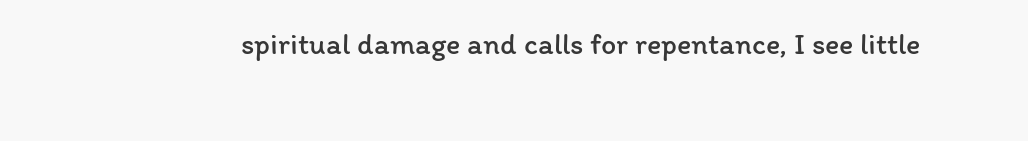spiritual damage and calls for repentance, I see little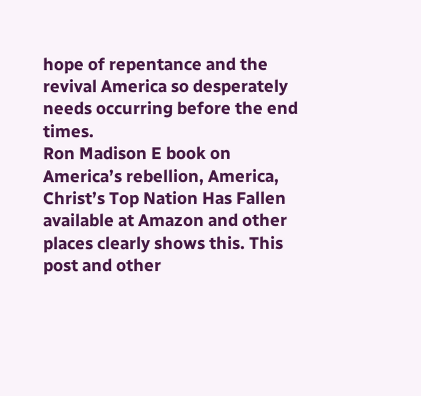hope of repentance and the revival America so desperately needs occurring before the end times.
Ron Madison E book on America’s rebellion, America, Christ’s Top Nation Has Fallen available at Amazon and other places clearly shows this. This post and other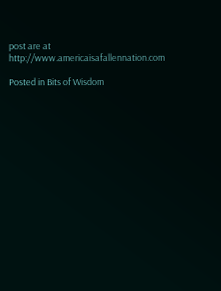post are at http://www.americaisafallennation.com

Posted in Bits of Wisdom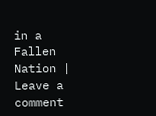in a Fallen Nation | Leave a comment